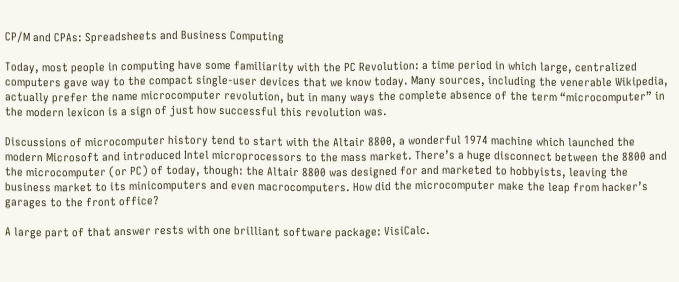CP/M and CPAs: Spreadsheets and Business Computing

Today, most people in computing have some familiarity with the PC Revolution: a time period in which large, centralized computers gave way to the compact single-user devices that we know today. Many sources, including the venerable Wikipedia, actually prefer the name microcomputer revolution, but in many ways the complete absence of the term “microcomputer” in the modern lexicon is a sign of just how successful this revolution was.

Discussions of microcomputer history tend to start with the Altair 8800, a wonderful 1974 machine which launched the modern Microsoft and introduced Intel microprocessors to the mass market. There’s a huge disconnect between the 8800 and the microcomputer (or PC) of today, though: the Altair 8800 was designed for and marketed to hobbyists, leaving the business market to its minicomputers and even macrocomputers. How did the microcomputer make the leap from hacker’s garages to the front office?

A large part of that answer rests with one brilliant software package: VisiCalc.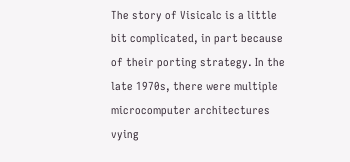The story of Visicalc is a little bit complicated, in part because of their porting strategy. In the late 1970s, there were multiple microcomputer architectures vying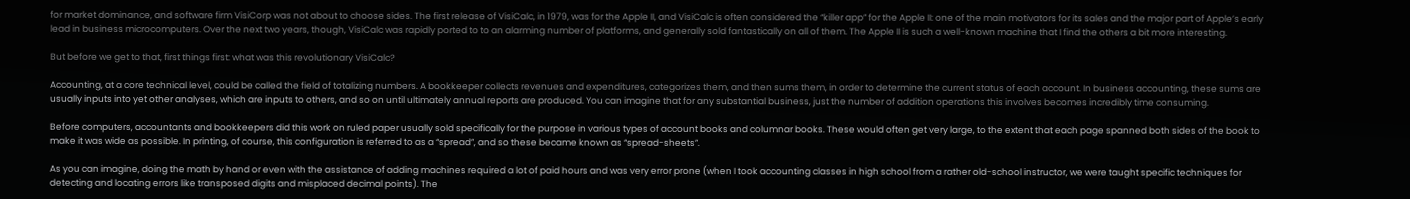for market dominance, and software firm VisiCorp was not about to choose sides. The first release of VisiCalc, in 1979, was for the Apple II, and VisiCalc is often considered the “killer app” for the Apple II: one of the main motivators for its sales and the major part of Apple’s early lead in business microcomputers. Over the next two years, though, VisiCalc was rapidly ported to to an alarming number of platforms, and generally sold fantastically on all of them. The Apple II is such a well-known machine that I find the others a bit more interesting.

But before we get to that, first things first: what was this revolutionary VisiCalc?

Accounting, at a core technical level, could be called the field of totalizing numbers. A bookkeeper collects revenues and expenditures, categorizes them, and then sums them, in order to determine the current status of each account. In business accounting, these sums are usually inputs into yet other analyses, which are inputs to others, and so on until ultimately annual reports are produced. You can imagine that for any substantial business, just the number of addition operations this involves becomes incredibly time consuming.

Before computers, accountants and bookkeepers did this work on ruled paper usually sold specifically for the purpose in various types of account books and columnar books. These would often get very large, to the extent that each page spanned both sides of the book to make it was wide as possible. In printing, of course, this configuration is referred to as a “spread”, and so these became known as “spread-sheets”.

As you can imagine, doing the math by hand or even with the assistance of adding machines required a lot of paid hours and was very error prone (when I took accounting classes in high school from a rather old-school instructor, we were taught specific techniques for detecting and locating errors like transposed digits and misplaced decimal points). The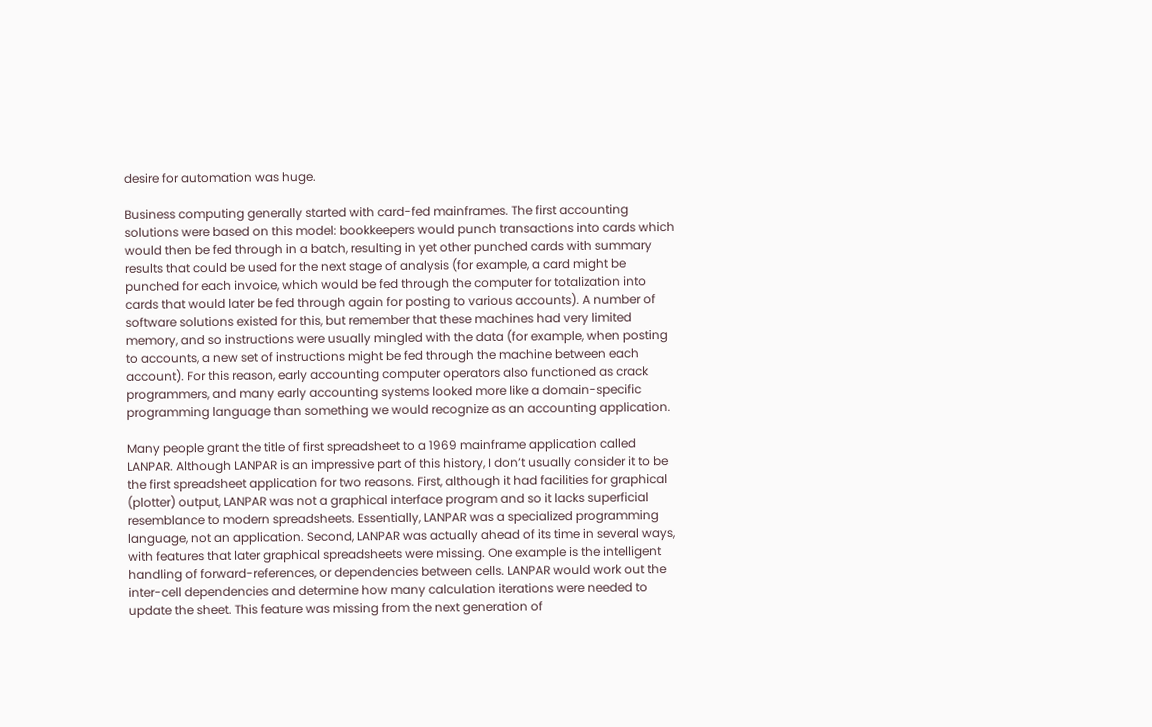desire for automation was huge.

Business computing generally started with card-fed mainframes. The first accounting solutions were based on this model: bookkeepers would punch transactions into cards which would then be fed through in a batch, resulting in yet other punched cards with summary results that could be used for the next stage of analysis (for example, a card might be punched for each invoice, which would be fed through the computer for totalization into cards that would later be fed through again for posting to various accounts). A number of software solutions existed for this, but remember that these machines had very limited memory, and so instructions were usually mingled with the data (for example, when posting to accounts, a new set of instructions might be fed through the machine between each account). For this reason, early accounting computer operators also functioned as crack programmers, and many early accounting systems looked more like a domain-specific programming language than something we would recognize as an accounting application.

Many people grant the title of first spreadsheet to a 1969 mainframe application called LANPAR. Although LANPAR is an impressive part of this history, I don’t usually consider it to be the first spreadsheet application for two reasons. First, although it had facilities for graphical (plotter) output, LANPAR was not a graphical interface program and so it lacks superficial resemblance to modern spreadsheets. Essentially, LANPAR was a specialized programming language, not an application. Second, LANPAR was actually ahead of its time in several ways, with features that later graphical spreadsheets were missing. One example is the intelligent handling of forward-references, or dependencies between cells. LANPAR would work out the inter-cell dependencies and determine how many calculation iterations were needed to update the sheet. This feature was missing from the next generation of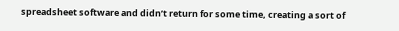spreadsheet software and didn’t return for some time, creating a sort of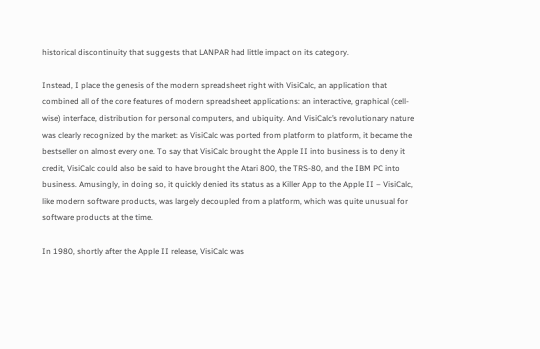historical discontinuity that suggests that LANPAR had little impact on its category.

Instead, I place the genesis of the modern spreadsheet right with VisiCalc, an application that combined all of the core features of modern spreadsheet applications: an interactive, graphical (cell-wise) interface, distribution for personal computers, and ubiquity. And VisiCalc’s revolutionary nature was clearly recognized by the market: as VisiCalc was ported from platform to platform, it became the bestseller on almost every one. To say that VisiCalc brought the Apple II into business is to deny it credit, VisiCalc could also be said to have brought the Atari 800, the TRS-80, and the IBM PC into business. Amusingly, in doing so, it quickly denied its status as a Killer App to the Apple II – VisiCalc, like modern software products, was largely decoupled from a platform, which was quite unusual for software products at the time.

In 1980, shortly after the Apple II release, VisiCalc was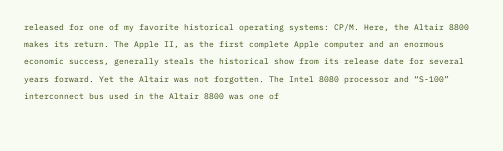released for one of my favorite historical operating systems: CP/M. Here, the Altair 8800 makes its return. The Apple II, as the first complete Apple computer and an enormous economic success, generally steals the historical show from its release date for several years forward. Yet the Altair was not forgotten. The Intel 8080 processor and “S-100” interconnect bus used in the Altair 8800 was one of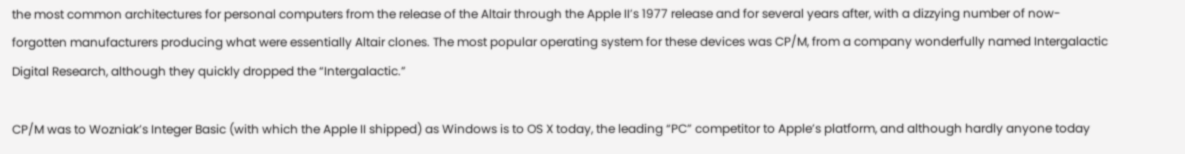the most common architectures for personal computers from the release of the Altair through the Apple II’s 1977 release and for several years after, with a dizzying number of now-forgotten manufacturers producing what were essentially Altair clones. The most popular operating system for these devices was CP/M, from a company wonderfully named Intergalactic Digital Research, although they quickly dropped the “Intergalactic.”

CP/M was to Wozniak’s Integer Basic (with which the Apple II shipped) as Windows is to OS X today, the leading “PC” competitor to Apple’s platform, and although hardly anyone today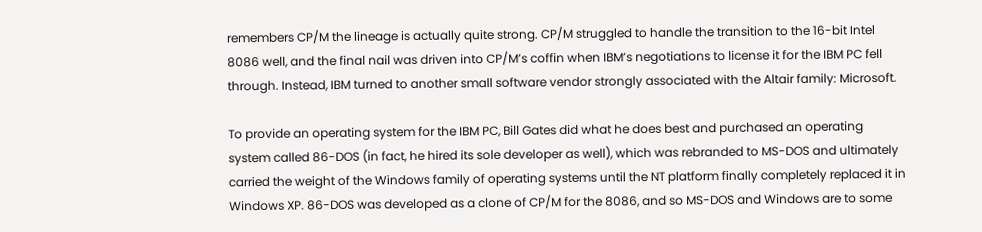remembers CP/M the lineage is actually quite strong. CP/M struggled to handle the transition to the 16-bit Intel 8086 well, and the final nail was driven into CP/M’s coffin when IBM’s negotiations to license it for the IBM PC fell through. Instead, IBM turned to another small software vendor strongly associated with the Altair family: Microsoft.

To provide an operating system for the IBM PC, Bill Gates did what he does best and purchased an operating system called 86-DOS (in fact, he hired its sole developer as well), which was rebranded to MS-DOS and ultimately carried the weight of the Windows family of operating systems until the NT platform finally completely replaced it in Windows XP. 86-DOS was developed as a clone of CP/M for the 8086, and so MS-DOS and Windows are to some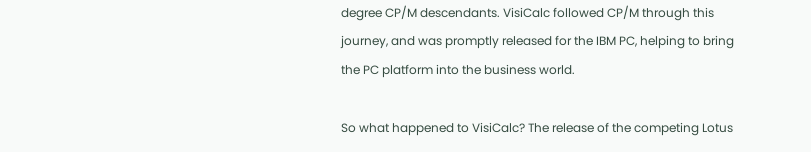degree CP/M descendants. VisiCalc followed CP/M through this journey, and was promptly released for the IBM PC, helping to bring the PC platform into the business world.

So what happened to VisiCalc? The release of the competing Lotus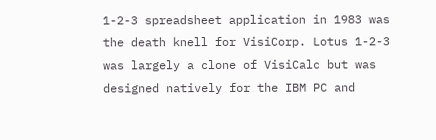1-2-3 spreadsheet application in 1983 was the death knell for VisiCorp. Lotus 1-2-3 was largely a clone of VisiCalc but was designed natively for the IBM PC and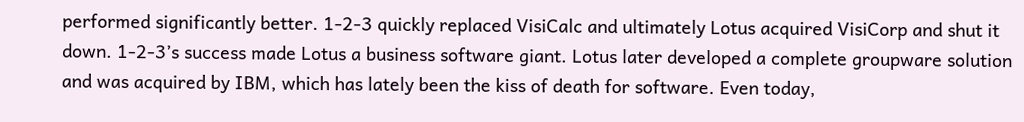performed significantly better. 1-2-3 quickly replaced VisiCalc and ultimately Lotus acquired VisiCorp and shut it down. 1-2-3’s success made Lotus a business software giant. Lotus later developed a complete groupware solution and was acquired by IBM, which has lately been the kiss of death for software. Even today,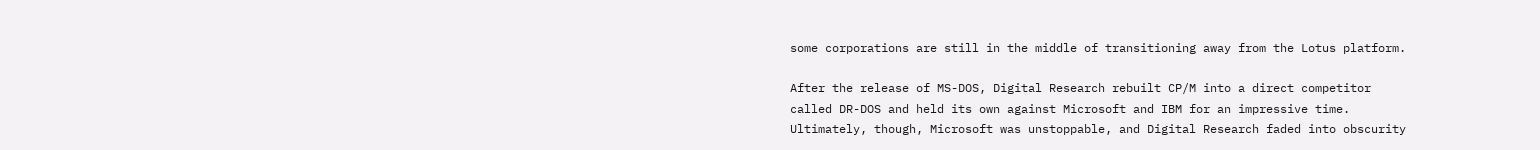some corporations are still in the middle of transitioning away from the Lotus platform.

After the release of MS-DOS, Digital Research rebuilt CP/M into a direct competitor called DR-DOS and held its own against Microsoft and IBM for an impressive time. Ultimately, though, Microsoft was unstoppable, and Digital Research faded into obscurity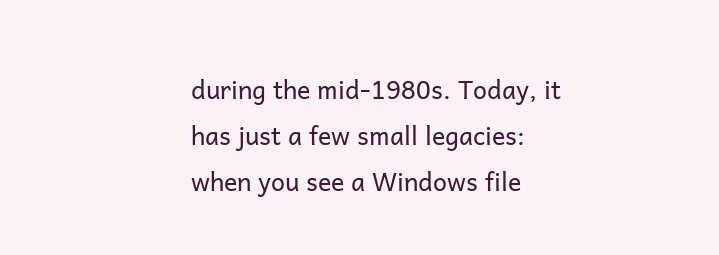during the mid-1980s. Today, it has just a few small legacies: when you see a Windows file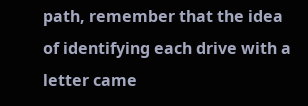path, remember that the idea of identifying each drive with a letter came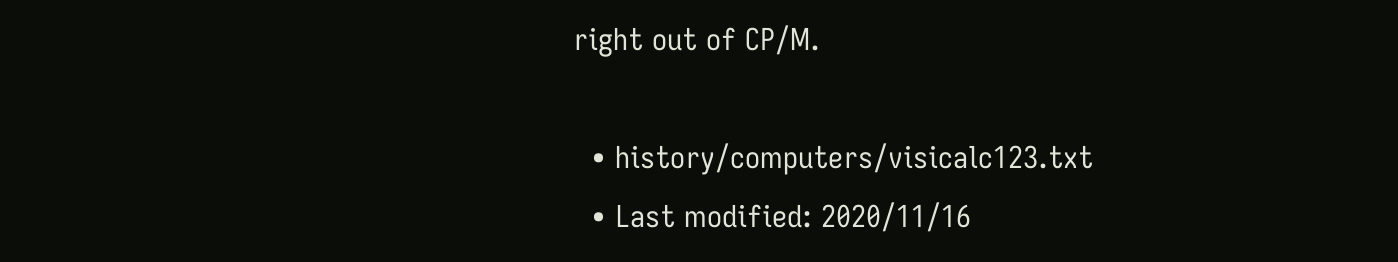right out of CP/M.

  • history/computers/visicalc123.txt
  • Last modified: 2020/11/16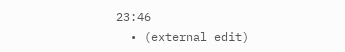23:46
  • (external edit)